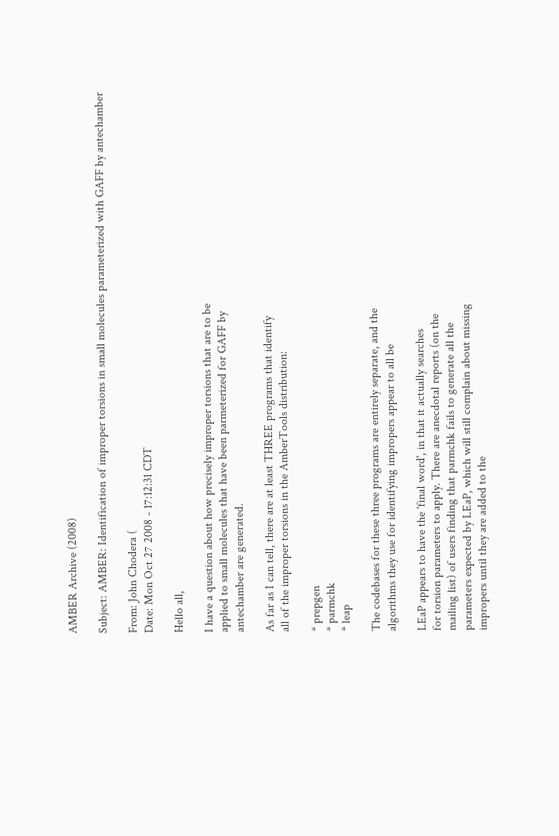AMBER Archive (2008)

Subject: AMBER: Identification of improper torsions in small molecules parameterized with GAFF by antechamber

From: John Chodera (
Date: Mon Oct 27 2008 - 17:12:31 CDT

Hello all,

I have a question about how precisely improper torsions that are to be
applied to small molecules that have been parmeterized for GAFF by
antechamber are generated.

As far as I can tell, there are at least THREE programs that identify
all of the improper torsions in the AmberTools distribution:

* prepgen
* parmchk
* leap

The codebases for these three programs are entirely separate, and the
algorithms they use for identifying impropers appear to all be

LEaP appears to have the 'final word', in that it actually searches
for torsion parameters to apply. There are anecdotal reports (on the
mailing list) of users finding that parmchk fails to generate all the
parameters expected by LEaP, which will still complain about missing
impropers until they are added to the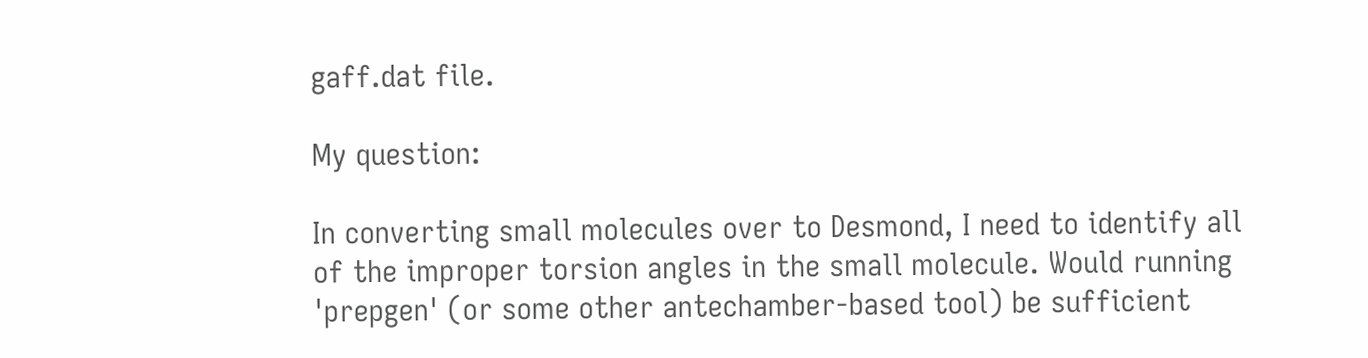gaff.dat file.

My question:

In converting small molecules over to Desmond, I need to identify all
of the improper torsion angles in the small molecule. Would running
'prepgen' (or some other antechamber-based tool) be sufficient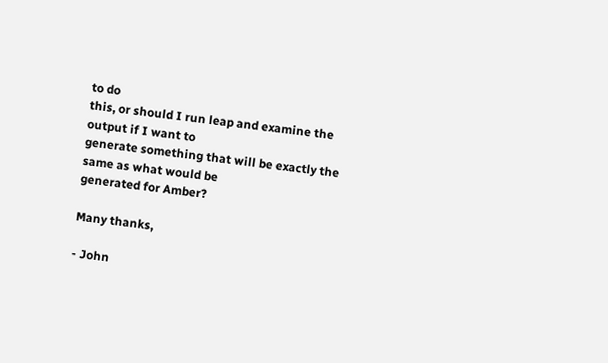to do
this, or should I run leap and examine the output if I want to
generate something that will be exactly the same as what would be
generated for Amber?

Many thanks,

- John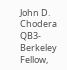John D. Chodera
QB3-Berkeley Fellow,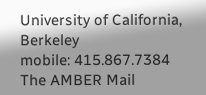University of California, Berkeley
mobile: 415.867.7384
The AMBER Mail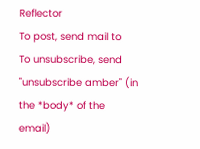Reflector
To post, send mail to
To unsubscribe, send "unsubscribe amber" (in the *body* of the email)